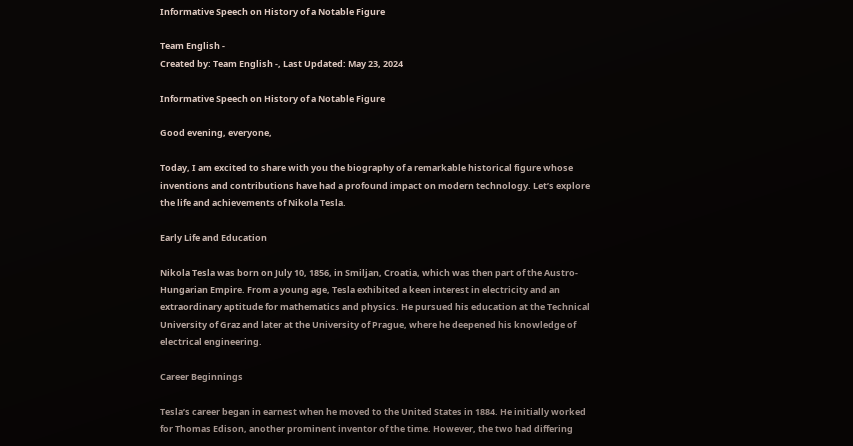Informative Speech on History of a Notable Figure

Team English -
Created by: Team English -, Last Updated: May 23, 2024

Informative Speech on History of a Notable Figure

Good evening, everyone,

Today, I am excited to share with you the biography of a remarkable historical figure whose inventions and contributions have had a profound impact on modern technology. Let’s explore the life and achievements of Nikola Tesla.

Early Life and Education

Nikola Tesla was born on July 10, 1856, in Smiljan, Croatia, which was then part of the Austro-Hungarian Empire. From a young age, Tesla exhibited a keen interest in electricity and an extraordinary aptitude for mathematics and physics. He pursued his education at the Technical University of Graz and later at the University of Prague, where he deepened his knowledge of electrical engineering.

Career Beginnings

Tesla’s career began in earnest when he moved to the United States in 1884. He initially worked for Thomas Edison, another prominent inventor of the time. However, the two had differing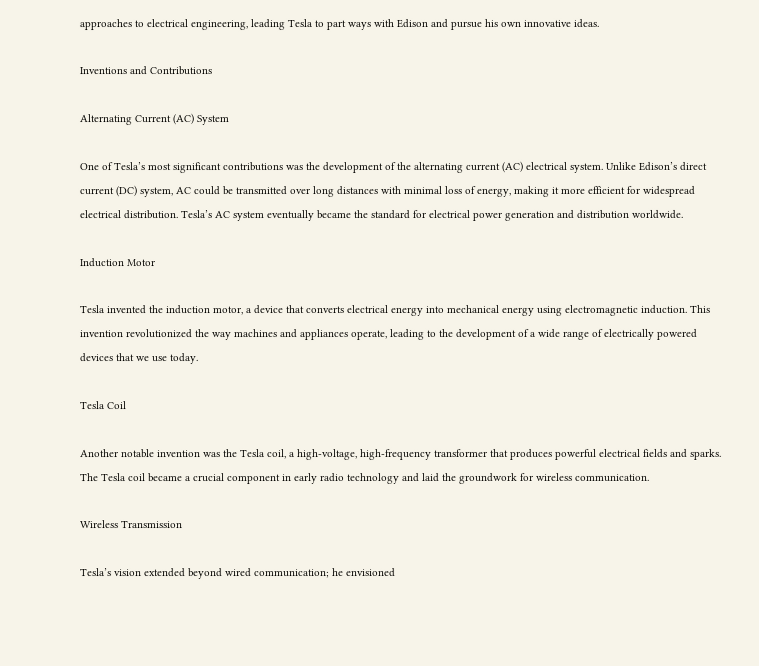approaches to electrical engineering, leading Tesla to part ways with Edison and pursue his own innovative ideas.

Inventions and Contributions

Alternating Current (AC) System

One of Tesla’s most significant contributions was the development of the alternating current (AC) electrical system. Unlike Edison’s direct current (DC) system, AC could be transmitted over long distances with minimal loss of energy, making it more efficient for widespread electrical distribution. Tesla’s AC system eventually became the standard for electrical power generation and distribution worldwide.

Induction Motor

Tesla invented the induction motor, a device that converts electrical energy into mechanical energy using electromagnetic induction. This invention revolutionized the way machines and appliances operate, leading to the development of a wide range of electrically powered devices that we use today.

Tesla Coil

Another notable invention was the Tesla coil, a high-voltage, high-frequency transformer that produces powerful electrical fields and sparks. The Tesla coil became a crucial component in early radio technology and laid the groundwork for wireless communication.

Wireless Transmission

Tesla’s vision extended beyond wired communication; he envisioned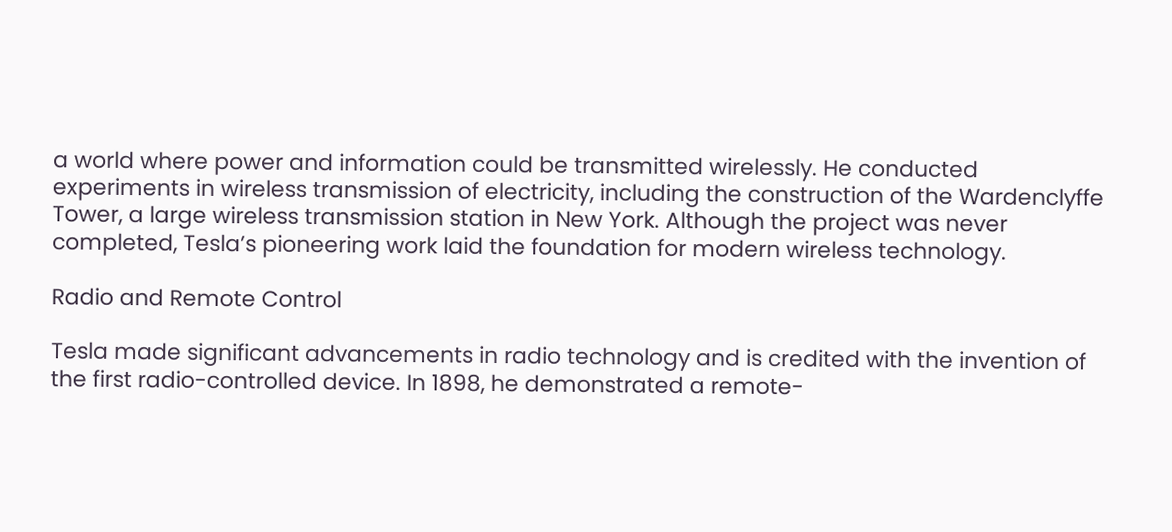a world where power and information could be transmitted wirelessly. He conducted experiments in wireless transmission of electricity, including the construction of the Wardenclyffe Tower, a large wireless transmission station in New York. Although the project was never completed, Tesla’s pioneering work laid the foundation for modern wireless technology.

Radio and Remote Control

Tesla made significant advancements in radio technology and is credited with the invention of the first radio-controlled device. In 1898, he demonstrated a remote-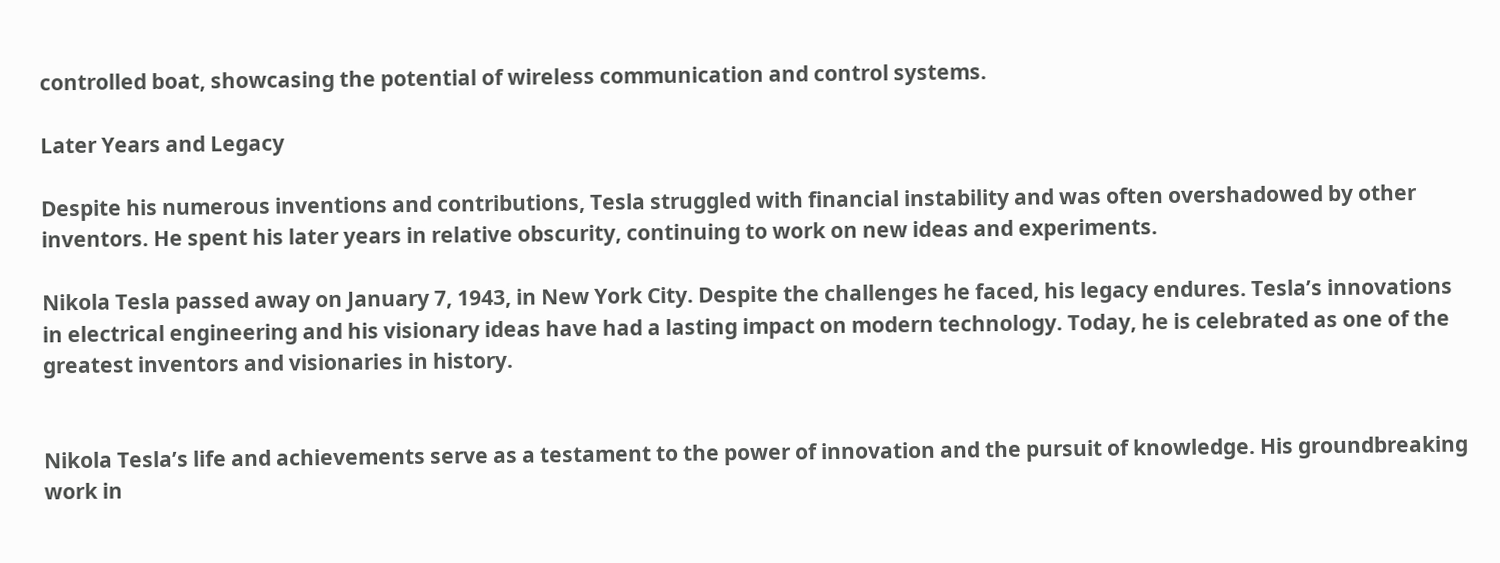controlled boat, showcasing the potential of wireless communication and control systems.

Later Years and Legacy

Despite his numerous inventions and contributions, Tesla struggled with financial instability and was often overshadowed by other inventors. He spent his later years in relative obscurity, continuing to work on new ideas and experiments.

Nikola Tesla passed away on January 7, 1943, in New York City. Despite the challenges he faced, his legacy endures. Tesla’s innovations in electrical engineering and his visionary ideas have had a lasting impact on modern technology. Today, he is celebrated as one of the greatest inventors and visionaries in history.


Nikola Tesla’s life and achievements serve as a testament to the power of innovation and the pursuit of knowledge. His groundbreaking work in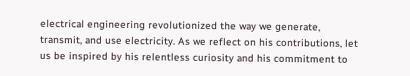electrical engineering revolutionized the way we generate, transmit, and use electricity. As we reflect on his contributions, let us be inspired by his relentless curiosity and his commitment to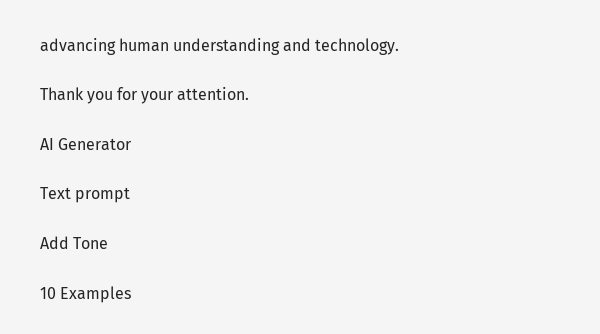advancing human understanding and technology.

Thank you for your attention.

AI Generator

Text prompt

Add Tone

10 Examples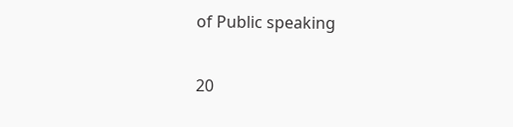of Public speaking

20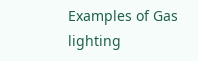Examples of Gas lighting